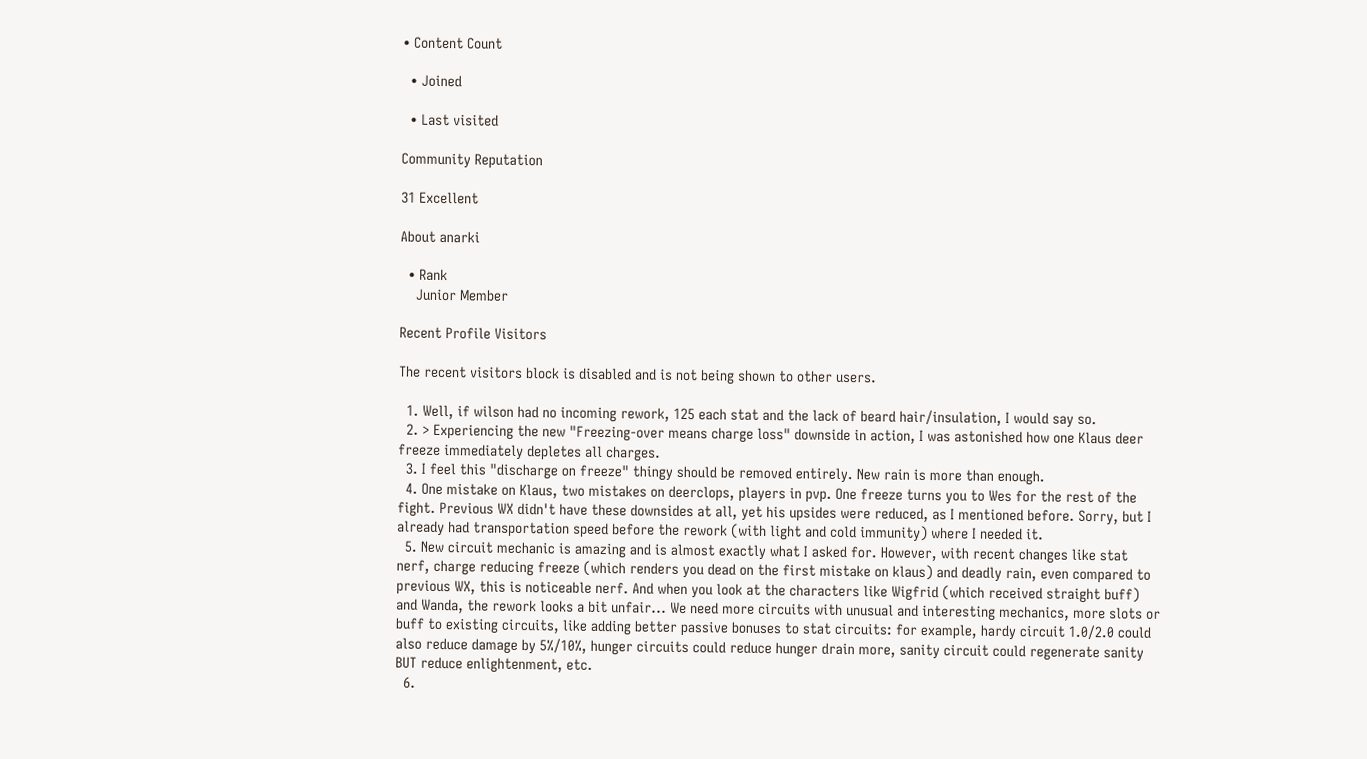• Content Count

  • Joined

  • Last visited

Community Reputation

31 Excellent

About anarki

  • Rank
    Junior Member

Recent Profile Visitors

The recent visitors block is disabled and is not being shown to other users.

  1. Well, if wilson had no incoming rework, 125 each stat and the lack of beard hair/insulation, I would say so.
  2. > Experiencing the new "Freezing-over means charge loss" downside in action, I was astonished how one Klaus deer freeze immediately depletes all charges.
  3. I feel this "discharge on freeze" thingy should be removed entirely. New rain is more than enough.
  4. One mistake on Klaus, two mistakes on deerclops, players in pvp. One freeze turns you to Wes for the rest of the fight. Previous WX didn't have these downsides at all, yet his upsides were reduced, as I mentioned before. Sorry, but I already had transportation speed before the rework (with light and cold immunity) where I needed it.
  5. New circuit mechanic is amazing and is almost exactly what I asked for. However, with recent changes like stat nerf, charge reducing freeze (which renders you dead on the first mistake on klaus) and deadly rain, even compared to previous WX, this is noticeable nerf. And when you look at the characters like Wigfrid (which received straight buff) and Wanda, the rework looks a bit unfair... We need more circuits with unusual and interesting mechanics, more slots or buff to existing circuits, like adding better passive bonuses to stat circuits: for example, hardy circuit 1.0/2.0 could also reduce damage by 5%/10%, hunger circuits could reduce hunger drain more, sanity circuit could regenerate sanity BUT reduce enlightenment, etc.
  6.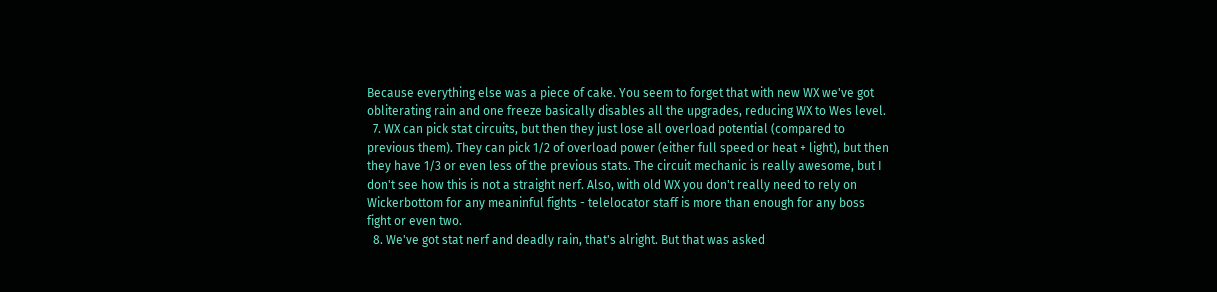Because everything else was a piece of cake. You seem to forget that with new WX we've got obliterating rain and one freeze basically disables all the upgrades, reducing WX to Wes level.
  7. WX can pick stat circuits, but then they just lose all overload potential (compared to previous them). They can pick 1/2 of overload power (either full speed or heat + light), but then they have 1/3 or even less of the previous stats. The circuit mechanic is really awesome, but I don't see how this is not a straight nerf. Also, with old WX you don't really need to rely on Wickerbottom for any meaninful fights - telelocator staff is more than enough for any boss fight or even two.
  8. We've got stat nerf and deadly rain, that's alright. But that was asked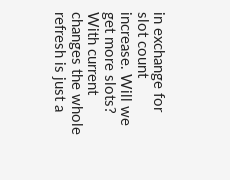in exchange for slot count increase. Will we get more slots? With current changes the whole refresh is just a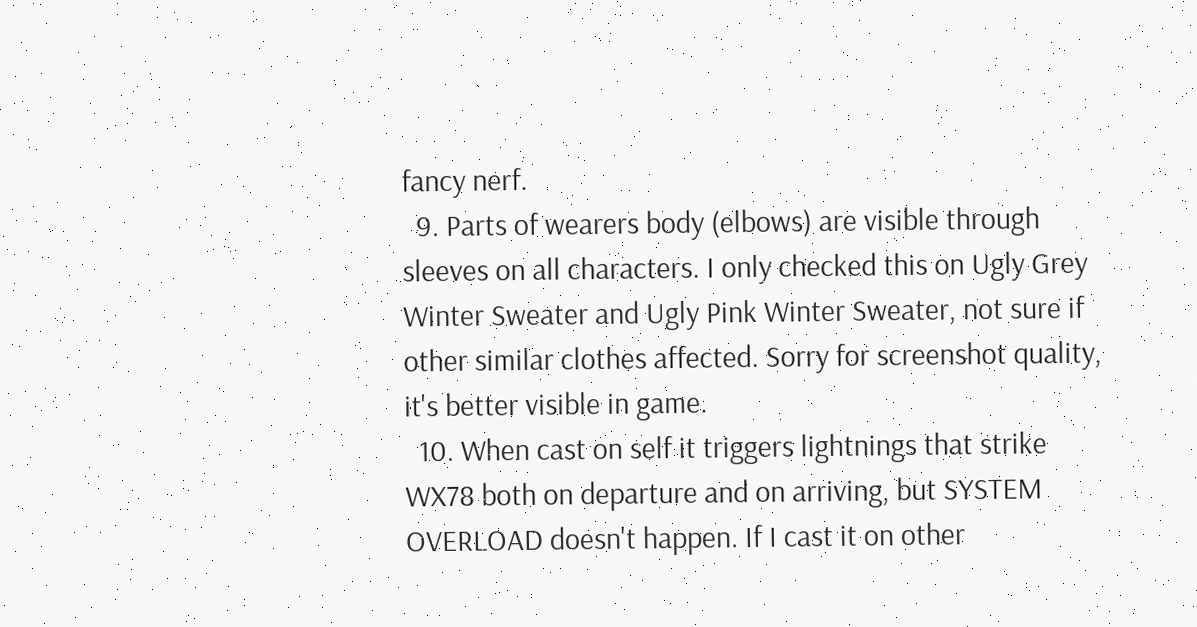fancy nerf.
  9. Parts of wearers body (elbows) are visible through sleeves on all characters. I only checked this on Ugly Grey Winter Sweater and Ugly Pink Winter Sweater, not sure if other similar clothes affected. Sorry for screenshot quality, it's better visible in game.
  10. When cast on self it triggers lightnings that strike WX78 both on departure and on arriving, but SYSTEM OVERLOAD doesn't happen. If I cast it on other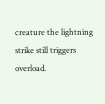creature the lightning strike still triggers overload.